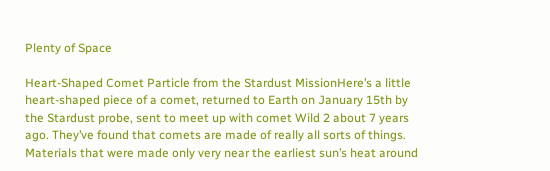Plenty of Space

Heart-Shaped Comet Particle from the Stardust MissionHere’s a little heart-shaped piece of a comet, returned to Earth on January 15th by the Stardust probe, sent to meet up with comet Wild 2 about 7 years ago. They’ve found that comets are made of really all sorts of things. Materials that were made only very near the earliest sun’s heat around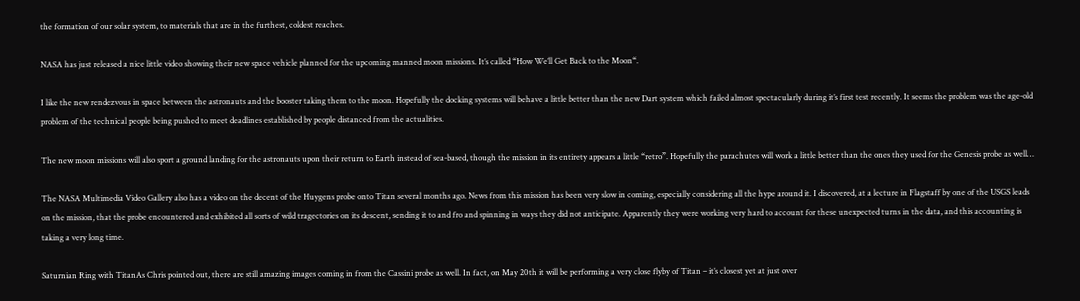the formation of our solar system, to materials that are in the furthest, coldest reaches.

NASA has just released a nice little video showing their new space vehicle planned for the upcoming manned moon missions. It’s called “How We’ll Get Back to the Moon“.

I like the new rendezvous in space between the astronauts and the booster taking them to the moon. Hopefully the docking systems will behave a little better than the new Dart system which failed almost spectacularly during it’s first test recently. It seems the problem was the age-old problem of the technical people being pushed to meet deadlines established by people distanced from the actualities.

The new moon missions will also sport a ground landing for the astronauts upon their return to Earth instead of sea-based, though the mission in its entirety appears a little “retro”. Hopefully the parachutes will work a little better than the ones they used for the Genesis probe as well…

The NASA Multimedia Video Gallery also has a video on the decent of the Huygens probe onto Titan several months ago. News from this mission has been very slow in coming, especially considering all the hype around it. I discovered, at a lecture in Flagstaff by one of the USGS leads on the mission, that the probe encountered and exhibited all sorts of wild tragectories on its descent, sending it to and fro and spinning in ways they did not anticipate. Apparently they were working very hard to account for these unexpected turns in the data, and this accounting is taking a very long time.

Saturnian Ring with TitanAs Chris pointed out, there are still amazing images coming in from the Cassini probe as well. In fact, on May 20th it will be performing a very close flyby of Titan – it’s closest yet at just over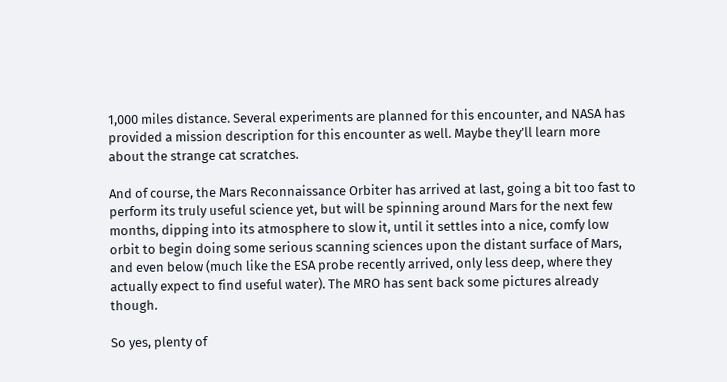1,000 miles distance. Several experiments are planned for this encounter, and NASA has provided a mission description for this encounter as well. Maybe they’ll learn more about the strange cat scratches.

And of course, the Mars Reconnaissance Orbiter has arrived at last, going a bit too fast to perform its truly useful science yet, but will be spinning around Mars for the next few months, dipping into its atmosphere to slow it, until it settles into a nice, comfy low orbit to begin doing some serious scanning sciences upon the distant surface of Mars, and even below (much like the ESA probe recently arrived, only less deep, where they actually expect to find useful water). The MRO has sent back some pictures already though.

So yes, plenty of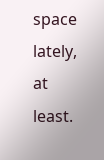space lately, at least.